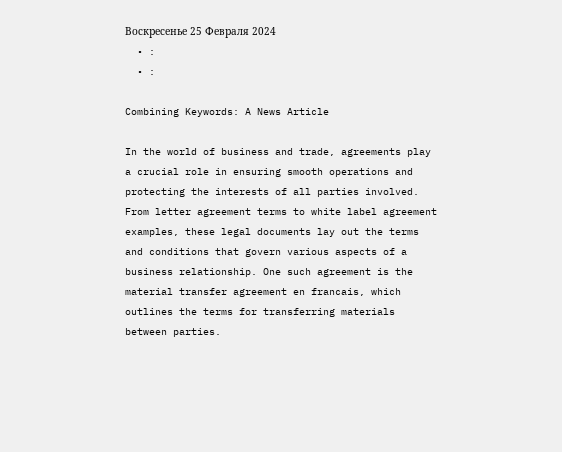Воскресенье 25 Февраля 2024
  • :
  • :

Combining Keywords: A News Article

In the world of business and trade, agreements play a crucial role in ensuring smooth operations and protecting the interests of all parties involved. From letter agreement terms to white label agreement examples, these legal documents lay out the terms and conditions that govern various aspects of a business relationship. One such agreement is the material transfer agreement en francais, which outlines the terms for transferring materials between parties.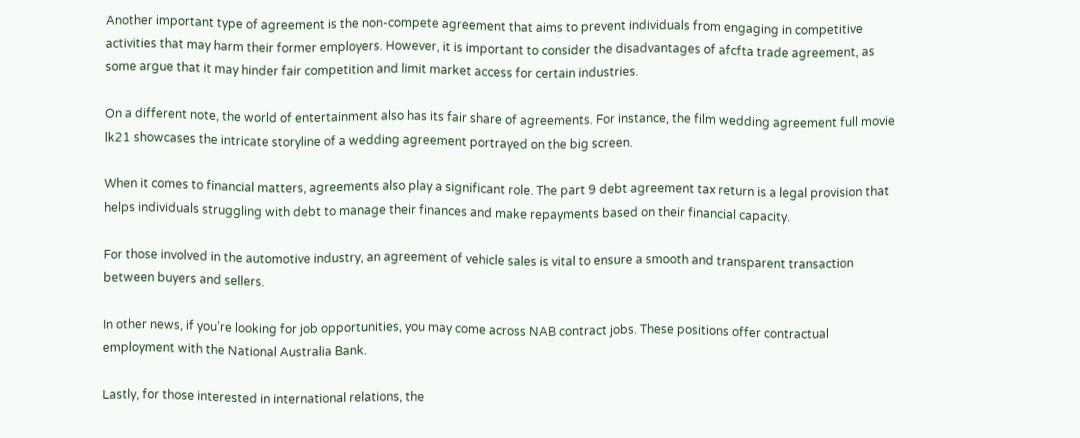Another important type of agreement is the non-compete agreement that aims to prevent individuals from engaging in competitive activities that may harm their former employers. However, it is important to consider the disadvantages of afcfta trade agreement, as some argue that it may hinder fair competition and limit market access for certain industries.

On a different note, the world of entertainment also has its fair share of agreements. For instance, the film wedding agreement full movie lk21 showcases the intricate storyline of a wedding agreement portrayed on the big screen.

When it comes to financial matters, agreements also play a significant role. The part 9 debt agreement tax return is a legal provision that helps individuals struggling with debt to manage their finances and make repayments based on their financial capacity.

For those involved in the automotive industry, an agreement of vehicle sales is vital to ensure a smooth and transparent transaction between buyers and sellers.

In other news, if you’re looking for job opportunities, you may come across NAB contract jobs. These positions offer contractual employment with the National Australia Bank.

Lastly, for those interested in international relations, the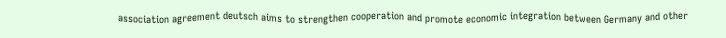association agreement deutsch aims to strengthen cooperation and promote economic integration between Germany and other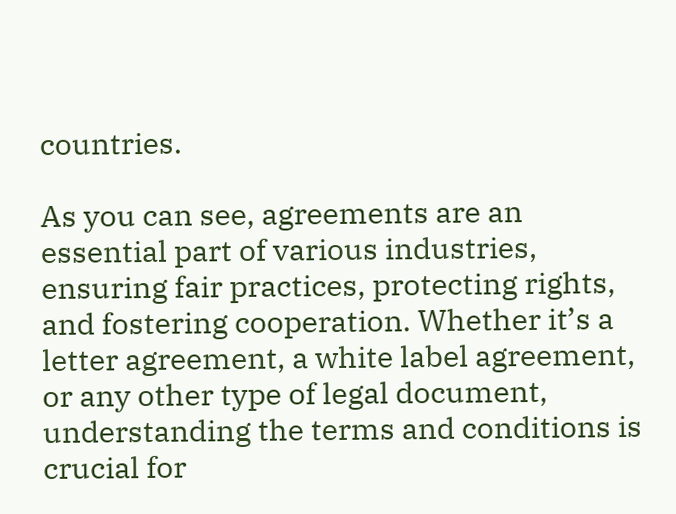countries.

As you can see, agreements are an essential part of various industries, ensuring fair practices, protecting rights, and fostering cooperation. Whether it’s a letter agreement, a white label agreement, or any other type of legal document, understanding the terms and conditions is crucial for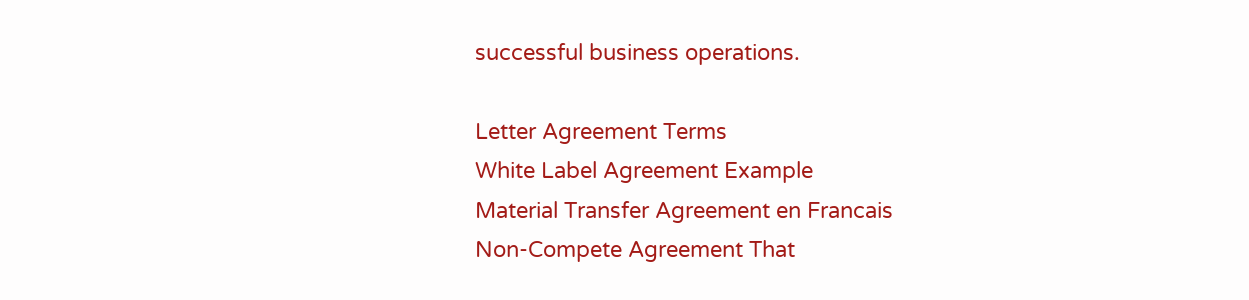successful business operations.

Letter Agreement Terms
White Label Agreement Example
Material Transfer Agreement en Francais
Non-Compete Agreement That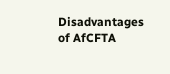Disadvantages of AfCFTA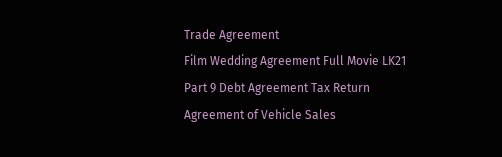Trade Agreement
Film Wedding Agreement Full Movie LK21
Part 9 Debt Agreement Tax Return
Agreement of Vehicle Sales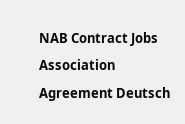NAB Contract Jobs
Association Agreement Deutsch